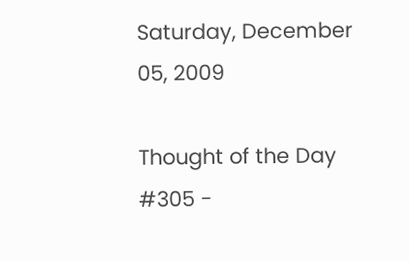Saturday, December 05, 2009

Thought of the Day #305 -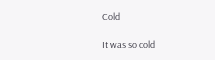Cold

It was so cold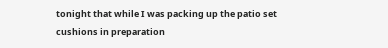tonight that while I was packing up the patio set
cushions in preparation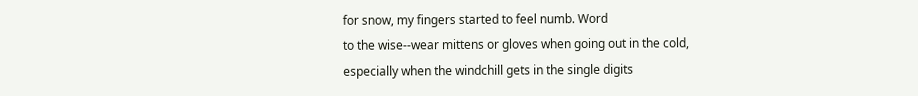for snow, my fingers started to feel numb. Word
to the wise--wear mittens or gloves when going out in the cold,
especially when the windchill gets in the single digits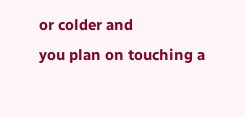or colder and
you plan on touching a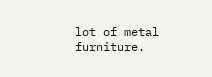lot of metal furniture.